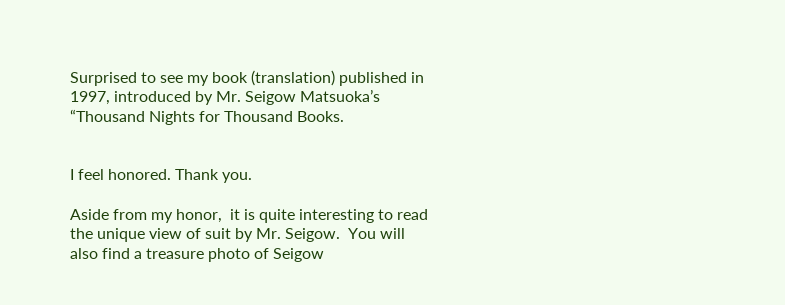Surprised to see my book (translation) published in 1997, introduced by Mr. Seigow Matsuoka’s “Thousand Nights for Thousand Books.


I feel honored. Thank you.

Aside from my honor,  it is quite interesting to read the unique view of suit by Mr. Seigow.  You will also find a treasure photo of Seigow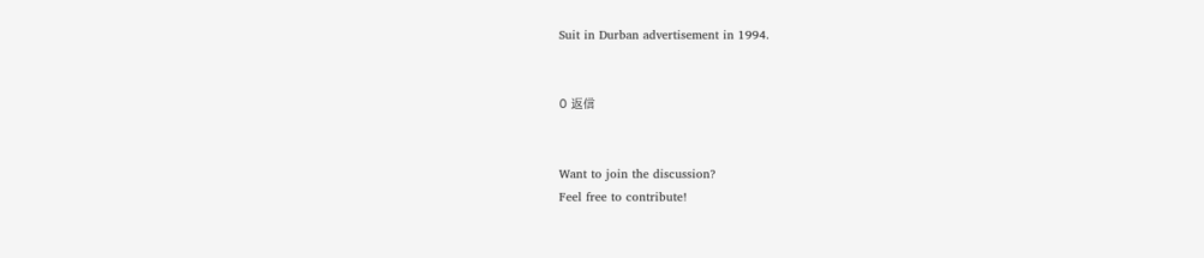Suit in Durban advertisement in 1994.


0 返信


Want to join the discussion?
Feel free to contribute!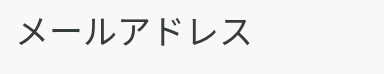メールアドレス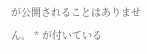が公開されることはありません。 * が付いている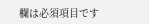欄は必須項目です